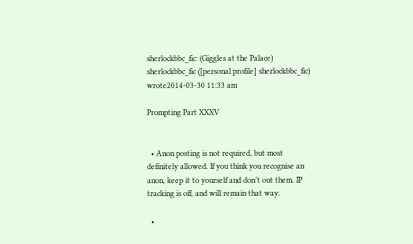sherlockbbc_fic: (Giggles at the Palace)
sherlockbbc_fic ([personal profile] sherlockbbc_fic) wrote2014-03-30 11:33 am

Prompting Part XXXV


  • Anon posting is not required, but most definitely allowed. If you think you recognise an anon, keep it to yourself and don’t out them. IP tracking is off, and will remain that way.

  •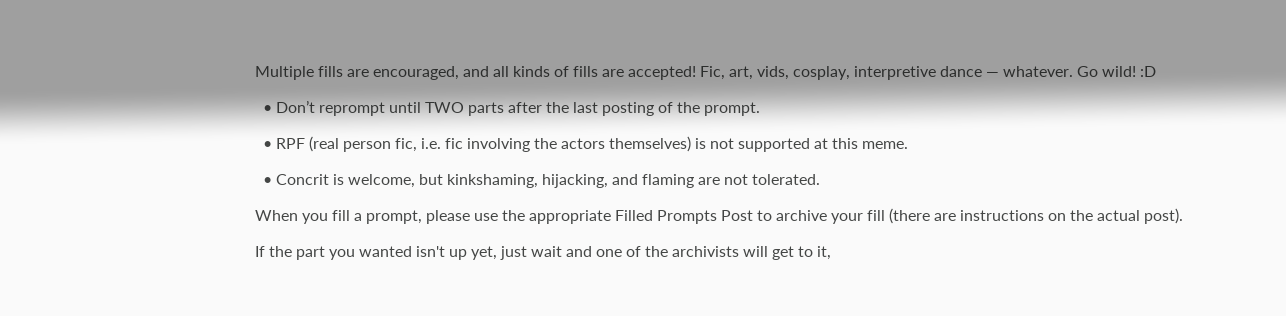Multiple fills are encouraged, and all kinds of fills are accepted! Fic, art, vids, cosplay, interpretive dance — whatever. Go wild! :D

  • Don’t reprompt until TWO parts after the last posting of the prompt.

  • RPF (real person fic, i.e. fic involving the actors themselves) is not supported at this meme.

  • Concrit is welcome, but kinkshaming, hijacking, and flaming are not tolerated.

When you fill a prompt, please use the appropriate Filled Prompts Post to archive your fill (there are instructions on the actual post).

If the part you wanted isn't up yet, just wait and one of the archivists will get to it,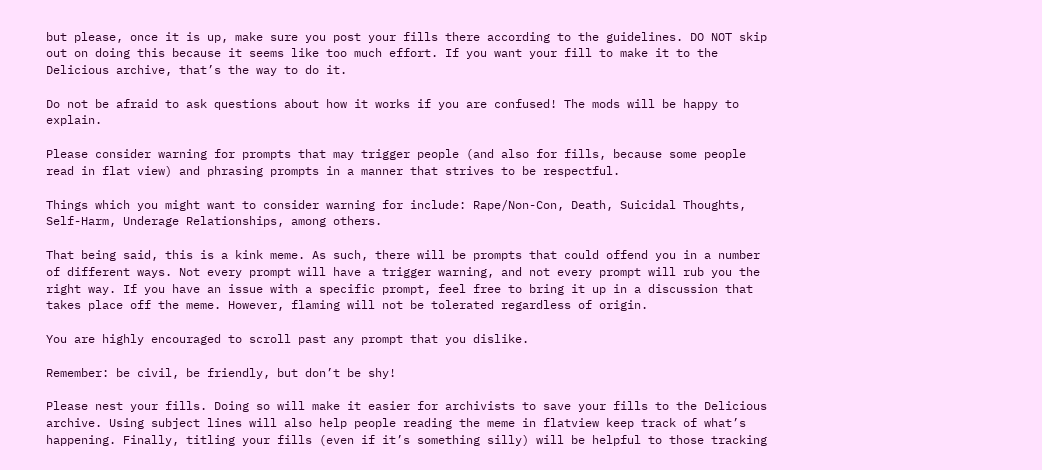but please, once it is up, make sure you post your fills there according to the guidelines. DO NOT skip out on doing this because it seems like too much effort. If you want your fill to make it to the Delicious archive, that’s the way to do it.

Do not be afraid to ask questions about how it works if you are confused! The mods will be happy to explain.

Please consider warning for prompts that may trigger people (and also for fills, because some people read in flat view) and phrasing prompts in a manner that strives to be respectful.

Things which you might want to consider warning for include: Rape/Non-Con, Death, Suicidal Thoughts, Self-Harm, Underage Relationships, among others.

That being said, this is a kink meme. As such, there will be prompts that could offend you in a number of different ways. Not every prompt will have a trigger warning, and not every prompt will rub you the right way. If you have an issue with a specific prompt, feel free to bring it up in a discussion that takes place off the meme. However, flaming will not be tolerated regardless of origin.

You are highly encouraged to scroll past any prompt that you dislike.

Remember: be civil, be friendly, but don’t be shy!

Please nest your fills. Doing so will make it easier for archivists to save your fills to the Delicious archive. Using subject lines will also help people reading the meme in flatview keep track of what’s happening. Finally, titling your fills (even if it’s something silly) will be helpful to those tracking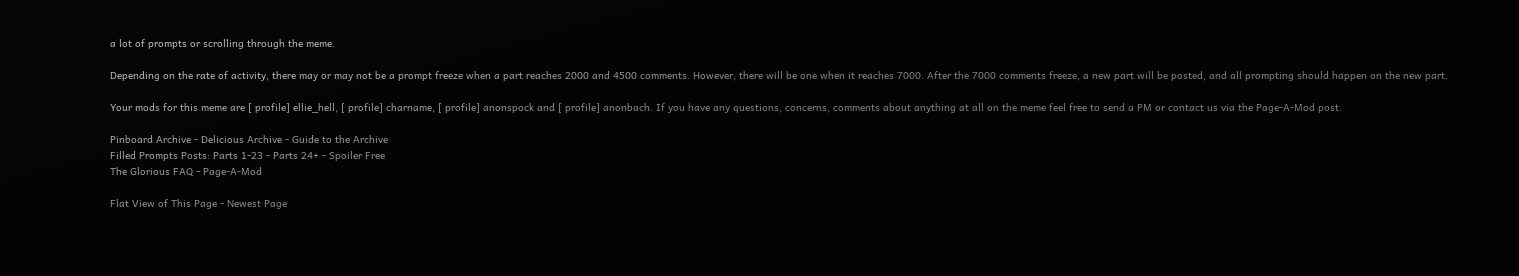a lot of prompts or scrolling through the meme.

Depending on the rate of activity, there may or may not be a prompt freeze when a part reaches 2000 and 4500 comments. However, there will be one when it reaches 7000. After the 7000 comments freeze, a new part will be posted, and all prompting should happen on the new part.

Your mods for this meme are [ profile] ellie_hell, [ profile] charname, [ profile] anonspock and [ profile] anonbach. If you have any questions, concerns, comments about anything at all on the meme feel free to send a PM or contact us via the Page-A-Mod post.

Pinboard Archive - Delicious Archive - Guide to the Archive
Filled Prompts Posts: Parts 1-23 - Parts 24+ - Spoiler Free
The Glorious FAQ - Page-A-Mod

Flat View of This Page - Newest Page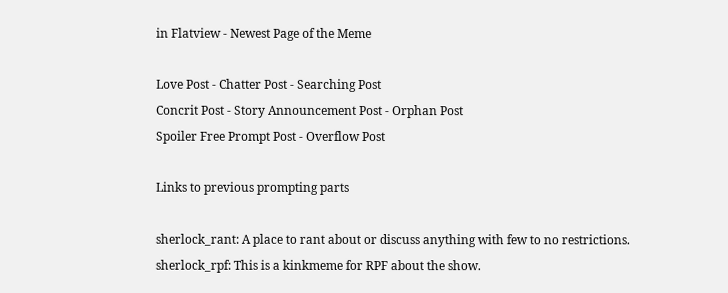in Flatview - Newest Page of the Meme

Love Post - Chatter Post - Searching Post
Concrit Post - Story Announcement Post - Orphan Post
Spoiler Free Prompt Post - Overflow Post

Links to previous prompting parts

sherlock_rant: A place to rant about or discuss anything with few to no restrictions.
sherlock_rpf: This is a kinkmeme for RPF about the show.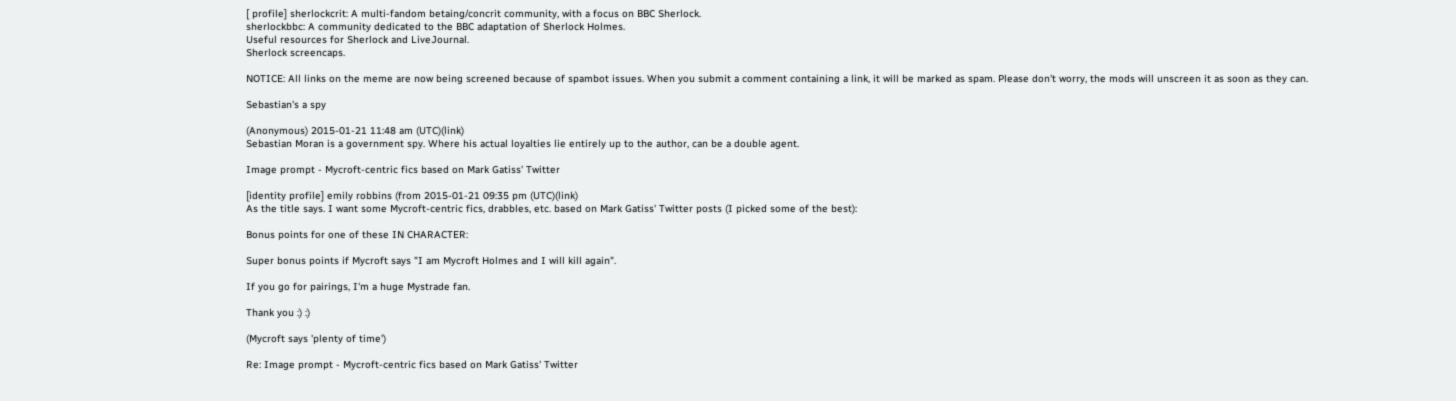[ profile] sherlockcrit: A multi-fandom betaing/concrit community, with a focus on BBC Sherlock.
sherlockbbc: A community dedicated to the BBC adaptation of Sherlock Holmes.
Useful resources for Sherlock and LiveJournal.
Sherlock screencaps.

NOTICE: All links on the meme are now being screened because of spambot issues. When you submit a comment containing a link, it will be marked as spam. Please don't worry, the mods will unscreen it as soon as they can.

Sebastian's a spy

(Anonymous) 2015-01-21 11:48 am (UTC)(link)
Sebastian Moran is a government spy. Where his actual loyalties lie entirely up to the author, can be a double agent.

Image prompt - Mycroft-centric fics based on Mark Gatiss' Twitter

[identity profile] emily robbins (from 2015-01-21 09:35 pm (UTC)(link)
As the title says. I want some Mycroft-centric fics, drabbles, etc. based on Mark Gatiss' Twitter posts (I picked some of the best):

Bonus points for one of these IN CHARACTER:

Super bonus points if Mycroft says "I am Mycroft Holmes and I will kill again".

If you go for pairings, I'm a huge Mystrade fan.

Thank you :) :)

(Mycroft says 'plenty of time')

Re: Image prompt - Mycroft-centric fics based on Mark Gatiss' Twitter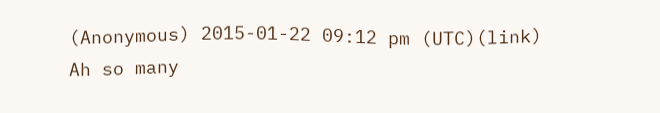(Anonymous) 2015-01-22 09:12 pm (UTC)(link)
Ah so many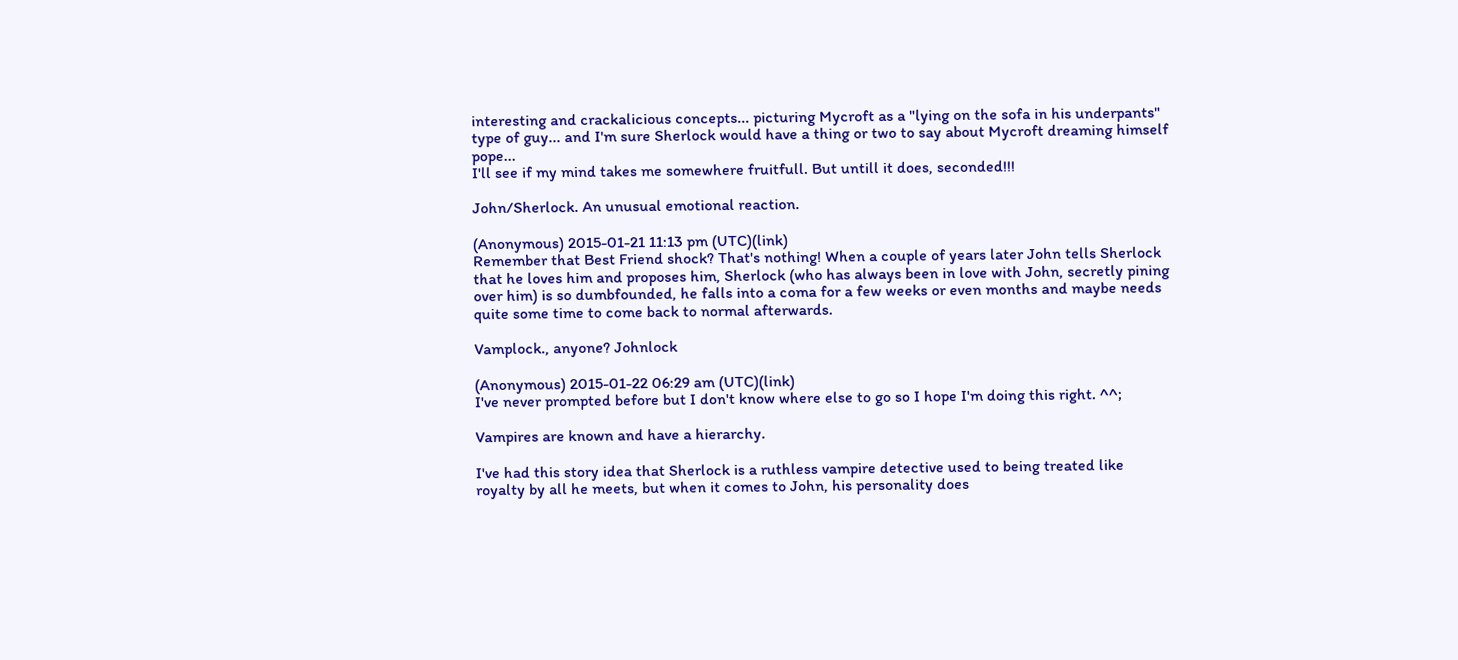interesting and crackalicious concepts... picturing Mycroft as a "lying on the sofa in his underpants" type of guy... and I'm sure Sherlock would have a thing or two to say about Mycroft dreaming himself pope...
I'll see if my mind takes me somewhere fruitfull. But untill it does, seconded!!!

John/Sherlock. An unusual emotional reaction.

(Anonymous) 2015-01-21 11:13 pm (UTC)(link)
Remember that Best Friend shock? That's nothing! When a couple of years later John tells Sherlock that he loves him and proposes him, Sherlock (who has always been in love with John, secretly pining over him) is so dumbfounded, he falls into a coma for a few weeks or even months and maybe needs quite some time to come back to normal afterwards.

Vamplock., anyone? Johnlock

(Anonymous) 2015-01-22 06:29 am (UTC)(link)
I've never prompted before but I don't know where else to go so I hope I'm doing this right. ^^;

Vampires are known and have a hierarchy.

I've had this story idea that Sherlock is a ruthless vampire detective used to being treated like royalty by all he meets, but when it comes to John, his personality does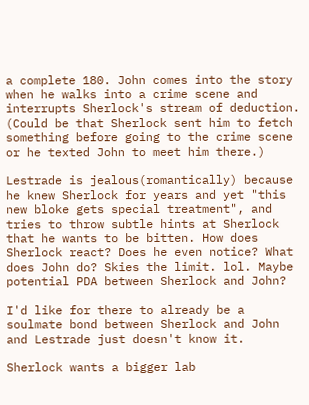a complete 180. John comes into the story when he walks into a crime scene and interrupts Sherlock's stream of deduction. (Could be that Sherlock sent him to fetch something before going to the crime scene or he texted John to meet him there.)

Lestrade is jealous(romantically) because he knew Sherlock for years and yet "this new bloke gets special treatment", and tries to throw subtle hints at Sherlock that he wants to be bitten. How does Sherlock react? Does he even notice? What does John do? Skies the limit. lol. Maybe potential PDA between Sherlock and John?

I'd like for there to already be a soulmate bond between Sherlock and John and Lestrade just doesn't know it.

Sherlock wants a bigger lab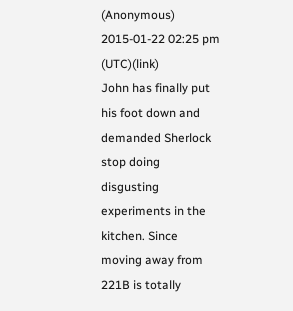(Anonymous) 2015-01-22 02:25 pm (UTC)(link)
John has finally put his foot down and demanded Sherlock stop doing disgusting experiments in the kitchen. Since moving away from 221B is totally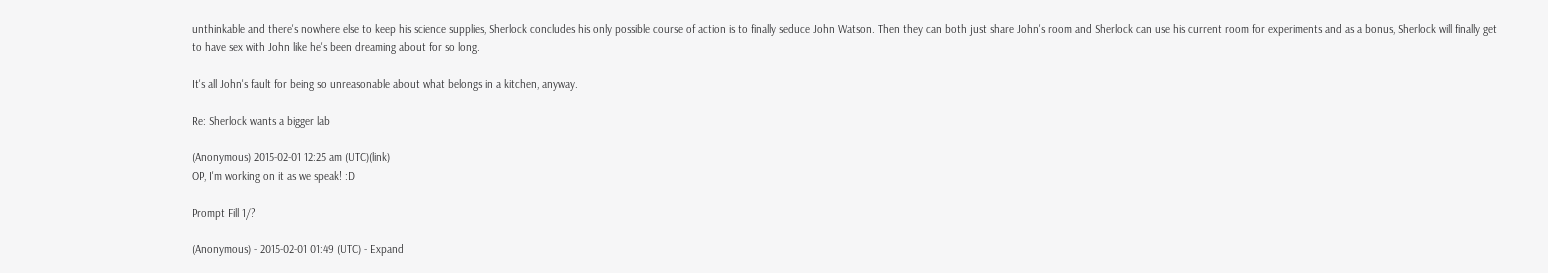unthinkable and there's nowhere else to keep his science supplies, Sherlock concludes his only possible course of action is to finally seduce John Watson. Then they can both just share John's room and Sherlock can use his current room for experiments and as a bonus, Sherlock will finally get to have sex with John like he's been dreaming about for so long.

It's all John's fault for being so unreasonable about what belongs in a kitchen, anyway.

Re: Sherlock wants a bigger lab

(Anonymous) 2015-02-01 12:25 am (UTC)(link)
OP, I'm working on it as we speak! :D

Prompt Fill 1/?

(Anonymous) - 2015-02-01 01:49 (UTC) - Expand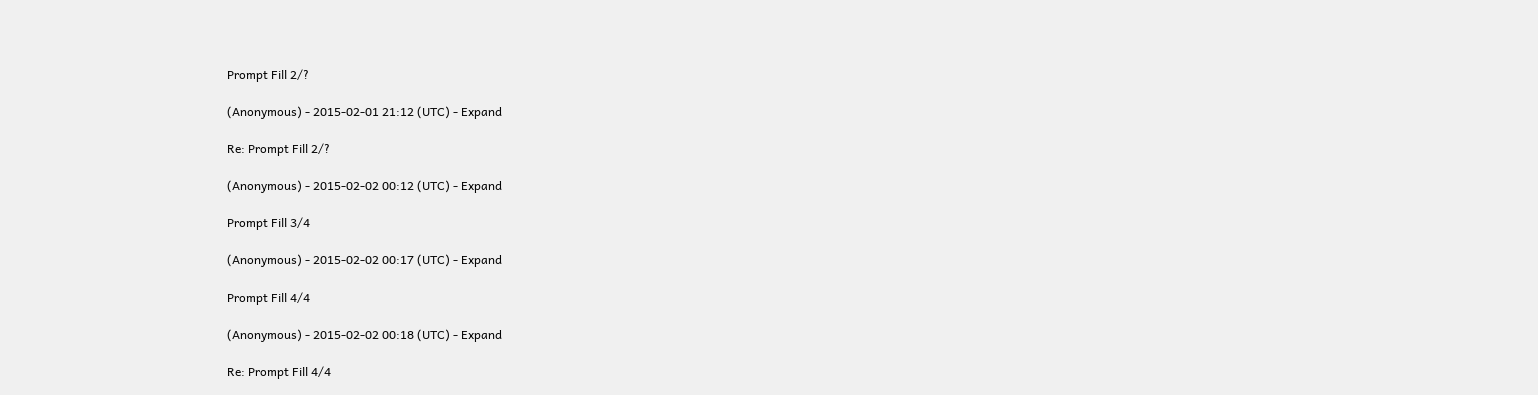Prompt Fill 2/?

(Anonymous) - 2015-02-01 21:12 (UTC) - Expand

Re: Prompt Fill 2/?

(Anonymous) - 2015-02-02 00:12 (UTC) - Expand

Prompt Fill 3/4

(Anonymous) - 2015-02-02 00:17 (UTC) - Expand

Prompt Fill 4/4

(Anonymous) - 2015-02-02 00:18 (UTC) - Expand

Re: Prompt Fill 4/4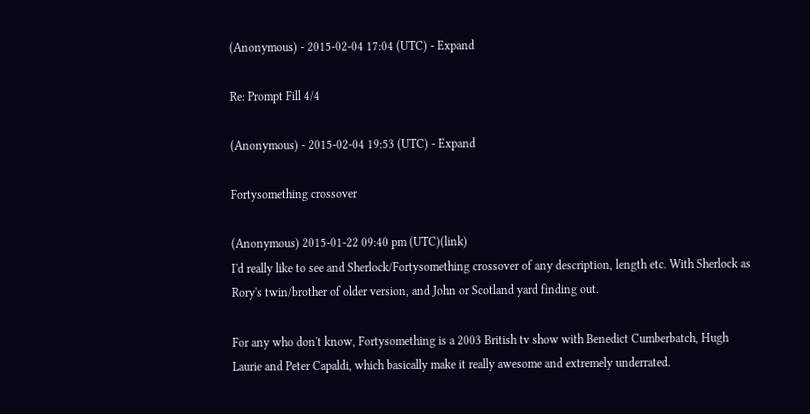(Anonymous) - 2015-02-04 17:04 (UTC) - Expand

Re: Prompt Fill 4/4

(Anonymous) - 2015-02-04 19:53 (UTC) - Expand

Fortysomething crossover

(Anonymous) 2015-01-22 09:40 pm (UTC)(link)
I'd really like to see and Sherlock/Fortysomething crossover of any description, length etc. With Sherlock as Rory's twin/brother of older version, and John or Scotland yard finding out.

For any who don't know, Fortysomething is a 2003 British tv show with Benedict Cumberbatch, Hugh Laurie and Peter Capaldi, which basically make it really awesome and extremely underrated.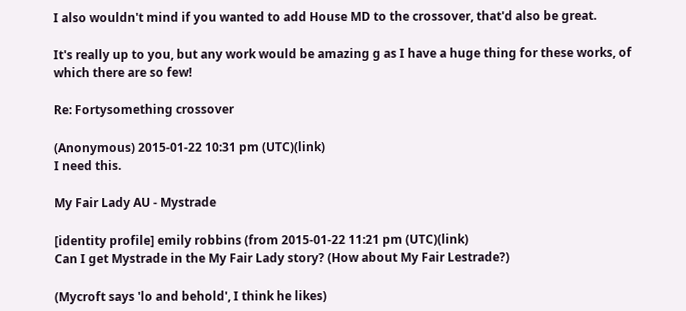I also wouldn't mind if you wanted to add House MD to the crossover, that'd also be great.

It's really up to you, but any work would be amazing g as I have a huge thing for these works, of which there are so few!

Re: Fortysomething crossover

(Anonymous) 2015-01-22 10:31 pm (UTC)(link)
I need this.

My Fair Lady AU - Mystrade

[identity profile] emily robbins (from 2015-01-22 11:21 pm (UTC)(link)
Can I get Mystrade in the My Fair Lady story? (How about My Fair Lestrade?)

(Mycroft says 'lo and behold', I think he likes)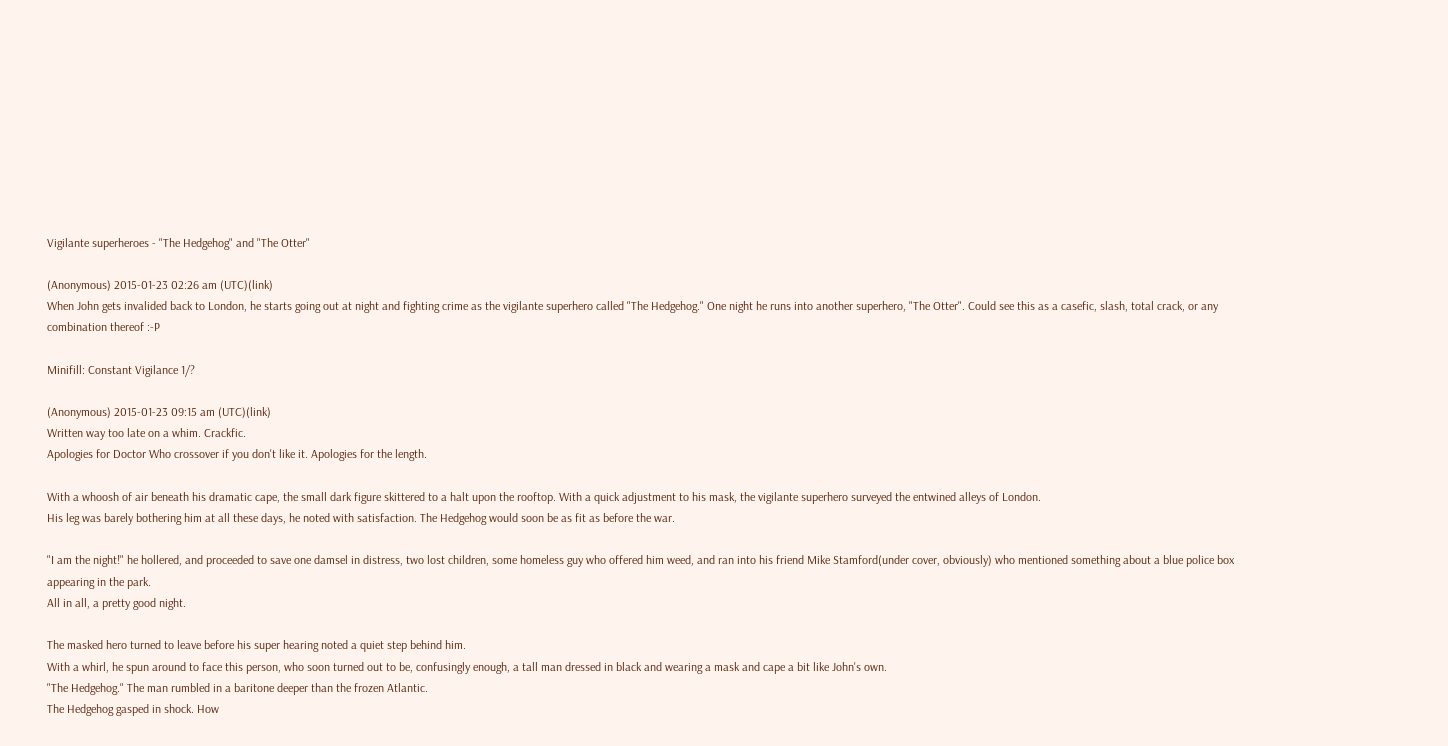Vigilante superheroes - "The Hedgehog" and "The Otter"

(Anonymous) 2015-01-23 02:26 am (UTC)(link)
When John gets invalided back to London, he starts going out at night and fighting crime as the vigilante superhero called "The Hedgehog." One night he runs into another superhero, "The Otter". Could see this as a casefic, slash, total crack, or any combination thereof :-P

Minifill: Constant Vigilance 1/?

(Anonymous) 2015-01-23 09:15 am (UTC)(link)
Written way too late on a whim. Crackfic.
Apologies for Doctor Who crossover if you don't like it. Apologies for the length.

With a whoosh of air beneath his dramatic cape, the small dark figure skittered to a halt upon the rooftop. With a quick adjustment to his mask, the vigilante superhero surveyed the entwined alleys of London.
His leg was barely bothering him at all these days, he noted with satisfaction. The Hedgehog would soon be as fit as before the war.

"I am the night!" he hollered, and proceeded to save one damsel in distress, two lost children, some homeless guy who offered him weed, and ran into his friend Mike Stamford(under cover, obviously) who mentioned something about a blue police box appearing in the park.
All in all, a pretty good night.

The masked hero turned to leave before his super hearing noted a quiet step behind him.
With a whirl, he spun around to face this person, who soon turned out to be, confusingly enough, a tall man dressed in black and wearing a mask and cape a bit like John's own.
"The Hedgehog." The man rumbled in a baritone deeper than the frozen Atlantic.
The Hedgehog gasped in shock. How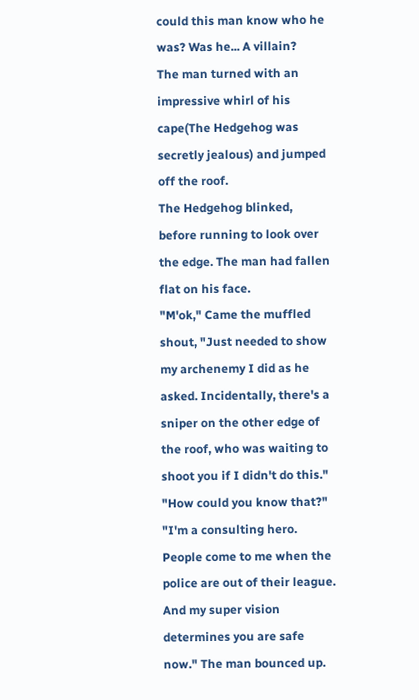could this man know who he was? Was he... A villain?
The man turned with an impressive whirl of his cape(The Hedgehog was secretly jealous) and jumped off the roof.
The Hedgehog blinked, before running to look over the edge. The man had fallen flat on his face.
"M'ok," Came the muffled shout, "Just needed to show my archenemy I did as he asked. Incidentally, there's a sniper on the other edge of the roof, who was waiting to shoot you if I didn't do this."
"How could you know that?"
"I'm a consulting hero. People come to me when the police are out of their league. And my super vision determines you are safe now." The man bounced up.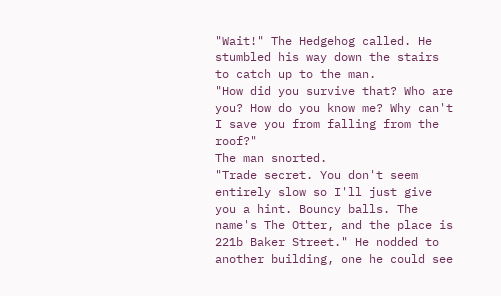"Wait!" The Hedgehog called. He stumbled his way down the stairs to catch up to the man.
"How did you survive that? Who are you? How do you know me? Why can't I save you from falling from the roof?"
The man snorted.
"Trade secret. You don't seem entirely slow so I'll just give you a hint. Bouncy balls. The name's The Otter, and the place is 221b Baker Street." He nodded to another building, one he could see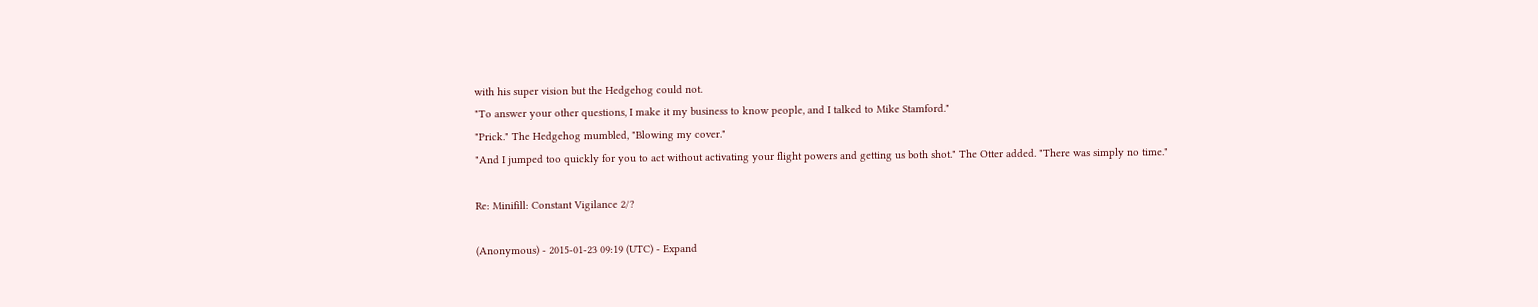with his super vision but the Hedgehog could not.
"To answer your other questions, I make it my business to know people, and I talked to Mike Stamford."
"Prick." The Hedgehog mumbled, "Blowing my cover."
"And I jumped too quickly for you to act without activating your flight powers and getting us both shot." The Otter added. "There was simply no time."

Re: Minifill: Constant Vigilance 2/?

(Anonymous) - 2015-01-23 09:19 (UTC) - Expand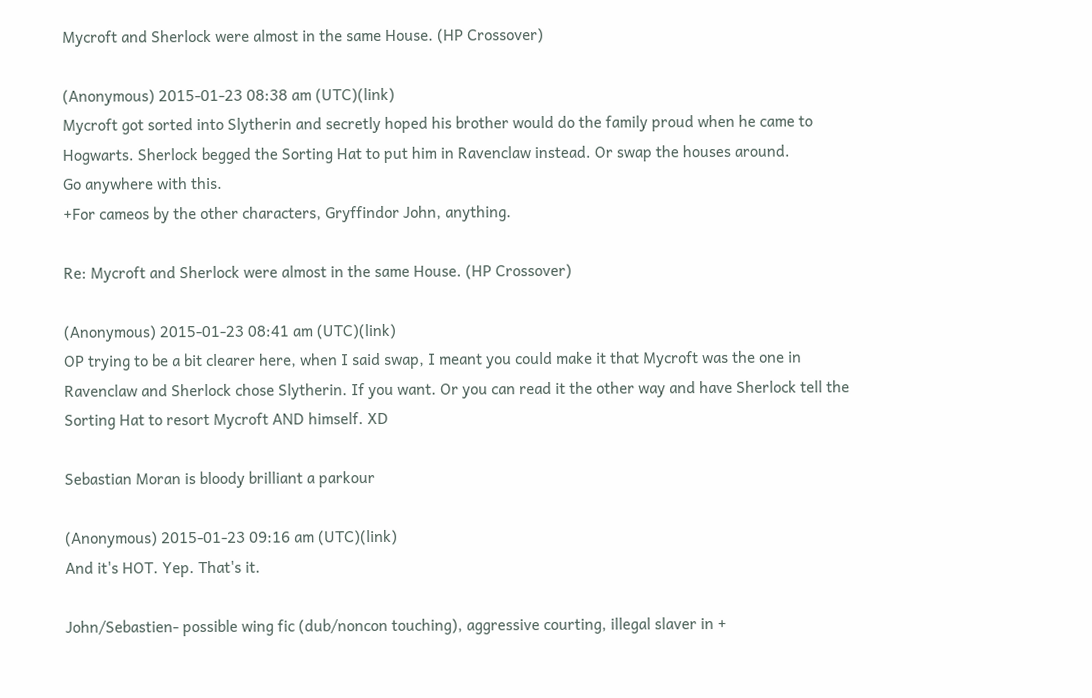Mycroft and Sherlock were almost in the same House. (HP Crossover)

(Anonymous) 2015-01-23 08:38 am (UTC)(link)
Mycroft got sorted into Slytherin and secretly hoped his brother would do the family proud when he came to Hogwarts. Sherlock begged the Sorting Hat to put him in Ravenclaw instead. Or swap the houses around.
Go anywhere with this.
+For cameos by the other characters, Gryffindor John, anything.

Re: Mycroft and Sherlock were almost in the same House. (HP Crossover)

(Anonymous) 2015-01-23 08:41 am (UTC)(link)
OP trying to be a bit clearer here, when I said swap, I meant you could make it that Mycroft was the one in Ravenclaw and Sherlock chose Slytherin. If you want. Or you can read it the other way and have Sherlock tell the Sorting Hat to resort Mycroft AND himself. XD

Sebastian Moran is bloody brilliant a parkour

(Anonymous) 2015-01-23 09:16 am (UTC)(link)
And it's HOT. Yep. That's it.

John/Sebastien- possible wing fic (dub/noncon touching), aggressive courting, illegal slaver in +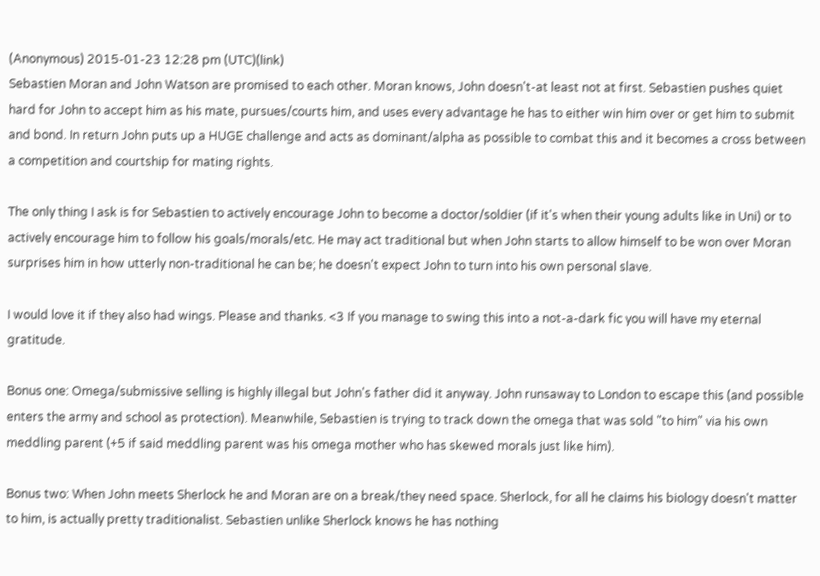(Anonymous) 2015-01-23 12:28 pm (UTC)(link)
Sebastien Moran and John Watson are promised to each other. Moran knows, John doesn't-at least not at first. Sebastien pushes quiet hard for John to accept him as his mate, pursues/courts him, and uses every advantage he has to either win him over or get him to submit and bond. In return John puts up a HUGE challenge and acts as dominant/alpha as possible to combat this and it becomes a cross between a competition and courtship for mating rights.

The only thing I ask is for Sebastien to actively encourage John to become a doctor/soldier (if it's when their young adults like in Uni) or to actively encourage him to follow his goals/morals/etc. He may act traditional but when John starts to allow himself to be won over Moran surprises him in how utterly non-traditional he can be; he doesn't expect John to turn into his own personal slave.

I would love it if they also had wings. Please and thanks. <3 If you manage to swing this into a not-a-dark fic you will have my eternal gratitude.

Bonus one: Omega/submissive selling is highly illegal but John's father did it anyway. John runsaway to London to escape this (and possible enters the army and school as protection). Meanwhile, Sebastien is trying to track down the omega that was sold "to him" via his own meddling parent (+5 if said meddling parent was his omega mother who has skewed morals just like him).

Bonus two: When John meets Sherlock he and Moran are on a break/they need space. Sherlock, for all he claims his biology doesn't matter to him, is actually pretty traditionalist. Sebastien unlike Sherlock knows he has nothing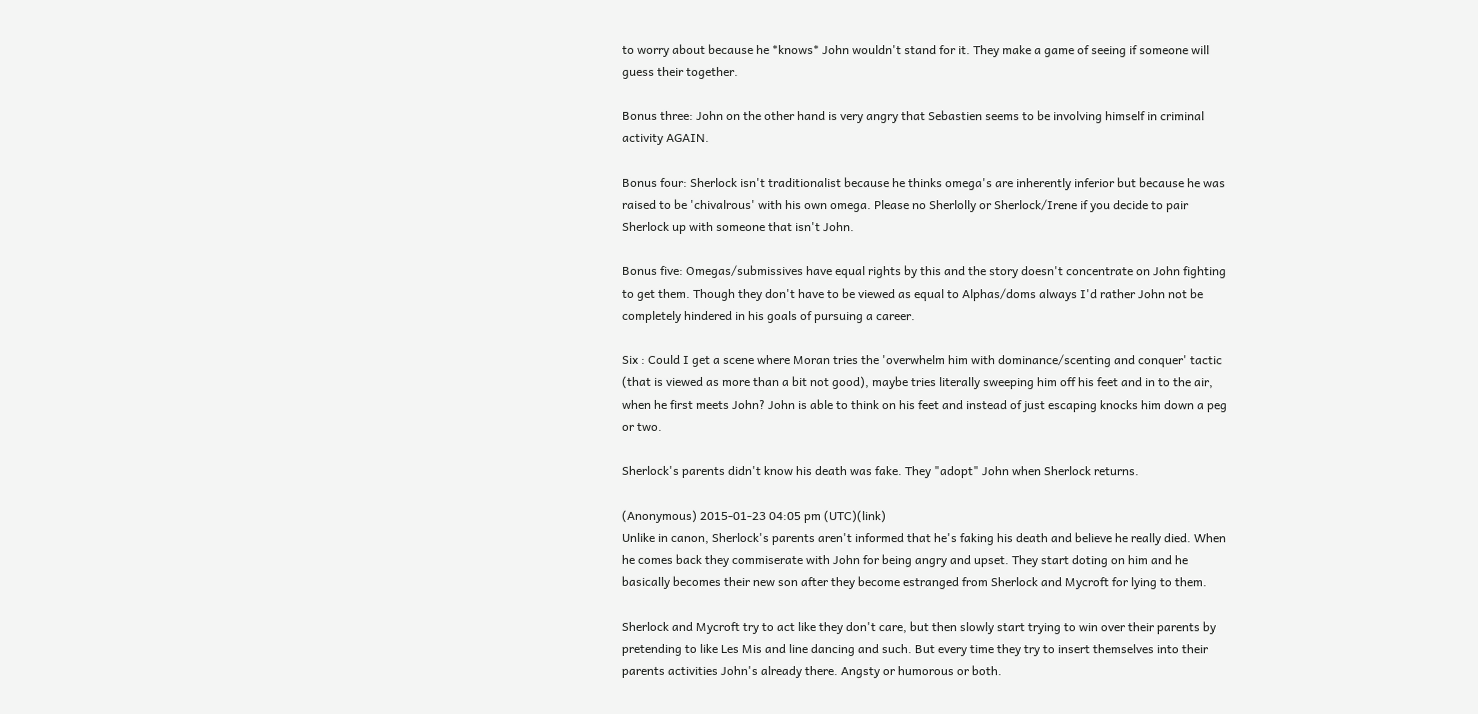to worry about because he *knows* John wouldn't stand for it. They make a game of seeing if someone will guess their together.

Bonus three: John on the other hand is very angry that Sebastien seems to be involving himself in criminal activity AGAIN.

Bonus four: Sherlock isn't traditionalist because he thinks omega's are inherently inferior but because he was raised to be 'chivalrous' with his own omega. Please no Sherlolly or Sherlock/Irene if you decide to pair Sherlock up with someone that isn't John.

Bonus five: Omegas/submissives have equal rights by this and the story doesn't concentrate on John fighting to get them. Though they don't have to be viewed as equal to Alphas/doms always I'd rather John not be completely hindered in his goals of pursuing a career.

Six : Could I get a scene where Moran tries the 'overwhelm him with dominance/scenting and conquer' tactic (that is viewed as more than a bit not good), maybe tries literally sweeping him off his feet and in to the air, when he first meets John? John is able to think on his feet and instead of just escaping knocks him down a peg or two.

Sherlock's parents didn't know his death was fake. They "adopt" John when Sherlock returns.

(Anonymous) 2015-01-23 04:05 pm (UTC)(link)
Unlike in canon, Sherlock's parents aren't informed that he's faking his death and believe he really died. When he comes back they commiserate with John for being angry and upset. They start doting on him and he basically becomes their new son after they become estranged from Sherlock and Mycroft for lying to them.

Sherlock and Mycroft try to act like they don't care, but then slowly start trying to win over their parents by pretending to like Les Mis and line dancing and such. But every time they try to insert themselves into their parents activities John's already there. Angsty or humorous or both.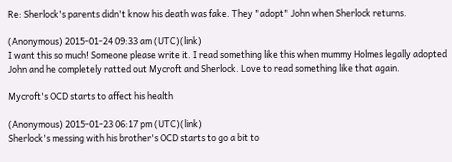Re: Sherlock's parents didn't know his death was fake. They "adopt" John when Sherlock returns.

(Anonymous) 2015-01-24 09:33 am (UTC)(link)
I want this so much! Someone please write it. I read something like this when mummy Holmes legally adopted John and he completely ratted out Mycroft and Sherlock. Love to read something like that again.

Mycroft's OCD starts to affect his health

(Anonymous) 2015-01-23 06:17 pm (UTC)(link)
Sherlock's messing with his brother's OCD starts to go a bit to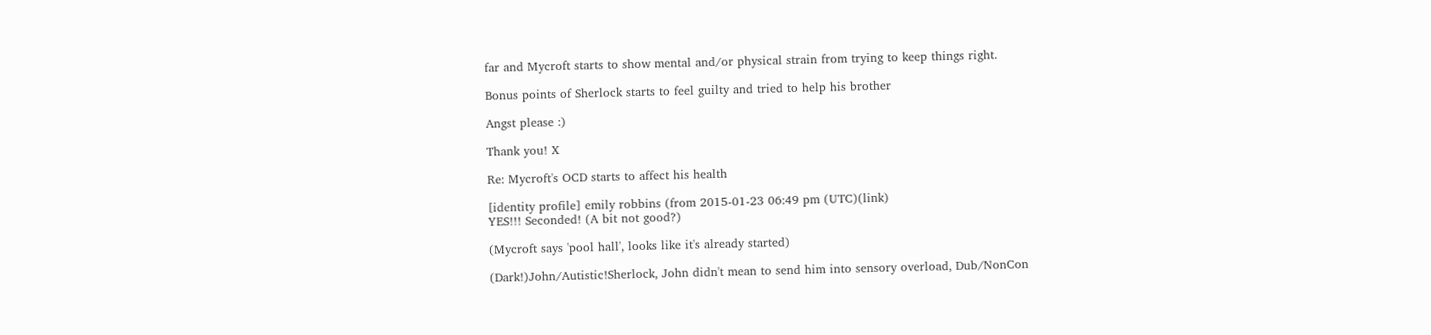far and Mycroft starts to show mental and/or physical strain from trying to keep things right.

Bonus points of Sherlock starts to feel guilty and tried to help his brother

Angst please :)

Thank you! X

Re: Mycroft's OCD starts to affect his health

[identity profile] emily robbins (from 2015-01-23 06:49 pm (UTC)(link)
YES!!! Seconded! (A bit not good?)

(Mycroft says 'pool hall', looks like it's already started)

(Dark!)John/Autistic!Sherlock, John didn't mean to send him into sensory overload, Dub/NonCon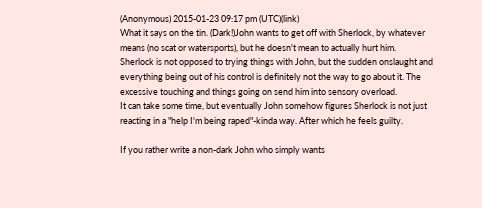(Anonymous) 2015-01-23 09:17 pm (UTC)(link)
What it says on the tin. (Dark!)John wants to get off with Sherlock, by whatever means (no scat or watersports), but he doesn't mean to actually hurt him.
Sherlock is not opposed to trying things with John, but the sudden onslaught and everything being out of his control is definitely not the way to go about it. The excessive touching and things going on send him into sensory overload.
It can take some time, but eventually John somehow figures Sherlock is not just reacting in a "help I'm being raped"-kinda way. After which he feels guilty.

If you rather write a non-dark John who simply wants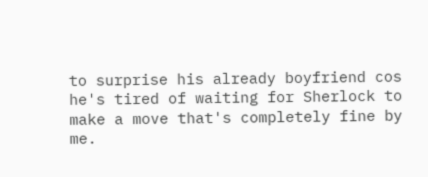to surprise his already boyfriend cos he's tired of waiting for Sherlock to make a move that's completely fine by me.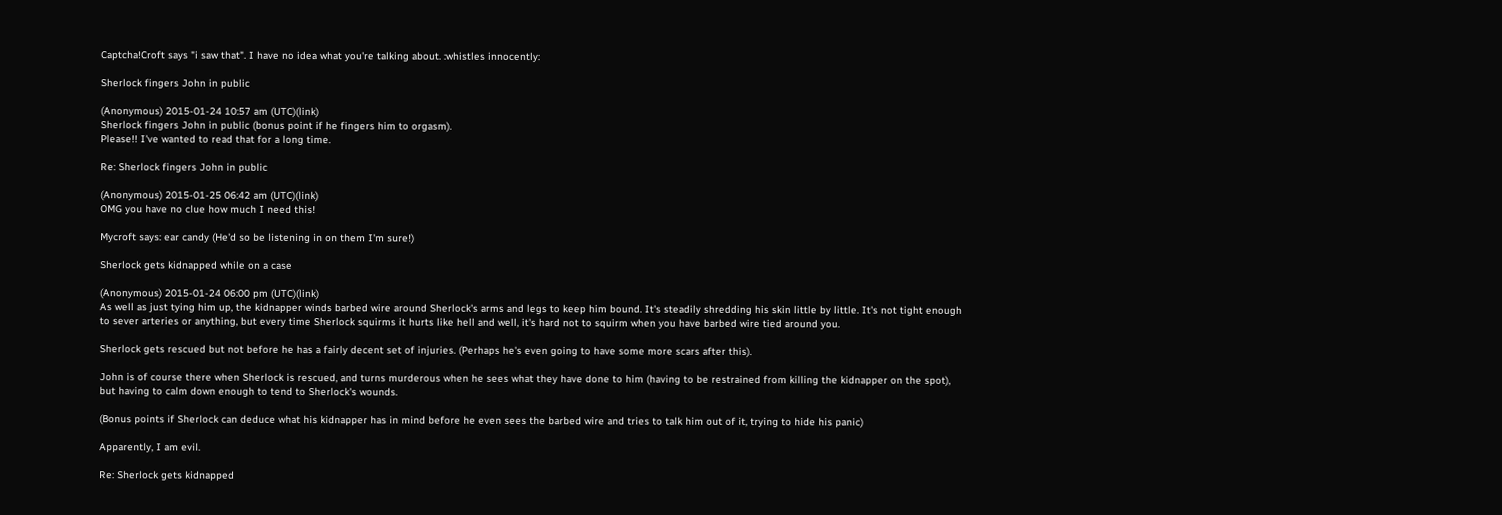Captcha!Croft says "i saw that". I have no idea what you're talking about. :whistles innocently:

Sherlock fingers John in public

(Anonymous) 2015-01-24 10:57 am (UTC)(link)
Sherlock fingers John in public (bonus point if he fingers him to orgasm).
Please!! I've wanted to read that for a long time.

Re: Sherlock fingers John in public

(Anonymous) 2015-01-25 06:42 am (UTC)(link)
OMG you have no clue how much I need this!

Mycroft says: ear candy (He'd so be listening in on them I'm sure!)

Sherlock gets kidnapped while on a case

(Anonymous) 2015-01-24 06:00 pm (UTC)(link)
As well as just tying him up, the kidnapper winds barbed wire around Sherlock's arms and legs to keep him bound. It's steadily shredding his skin little by little. It's not tight enough to sever arteries or anything, but every time Sherlock squirms it hurts like hell and well, it's hard not to squirm when you have barbed wire tied around you.

Sherlock gets rescued but not before he has a fairly decent set of injuries. (Perhaps he's even going to have some more scars after this).

John is of course there when Sherlock is rescued, and turns murderous when he sees what they have done to him (having to be restrained from killing the kidnapper on the spot), but having to calm down enough to tend to Sherlock's wounds.

(Bonus points if Sherlock can deduce what his kidnapper has in mind before he even sees the barbed wire and tries to talk him out of it, trying to hide his panic)

Apparently, I am evil.

Re: Sherlock gets kidnapped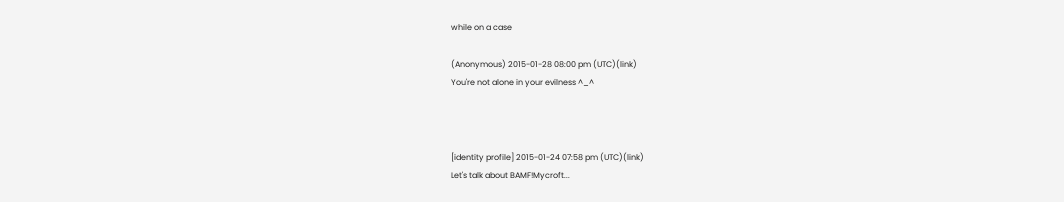while on a case

(Anonymous) 2015-01-28 08:00 pm (UTC)(link)
You're not alone in your evilness ^_^



[identity profile] 2015-01-24 07:58 pm (UTC)(link)
Let's talk about BAMF!Mycroft...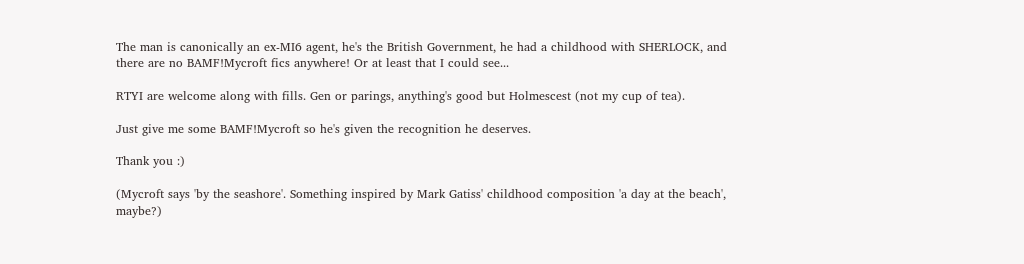The man is canonically an ex-MI6 agent, he's the British Government, he had a childhood with SHERLOCK, and there are no BAMF!Mycroft fics anywhere! Or at least that I could see...

RTYI are welcome along with fills. Gen or parings, anything's good but Holmescest (not my cup of tea).

Just give me some BAMF!Mycroft so he's given the recognition he deserves.

Thank you :)

(Mycroft says 'by the seashore'. Something inspired by Mark Gatiss' childhood composition 'a day at the beach', maybe?)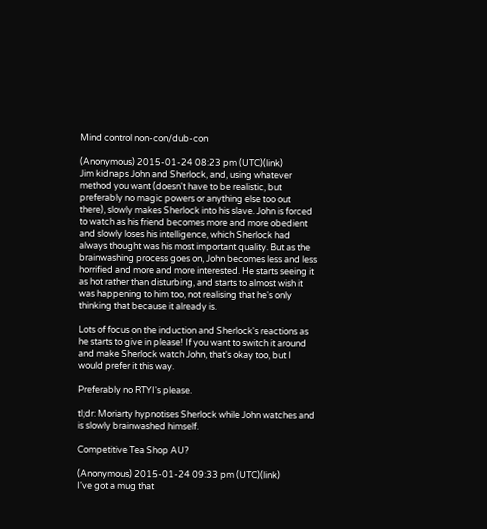Mind control non-con/dub-con

(Anonymous) 2015-01-24 08:23 pm (UTC)(link)
Jim kidnaps John and Sherlock, and, using whatever method you want (doesn't have to be realistic, but preferably no magic powers or anything else too out there), slowly makes Sherlock into his slave. John is forced to watch as his friend becomes more and more obedient and slowly loses his intelligence, which Sherlock had always thought was his most important quality. But as the brainwashing process goes on, John becomes less and less horrified and more and more interested. He starts seeing it as hot rather than disturbing, and starts to almost wish it was happening to him too, not realising that he's only thinking that because it already is.

Lots of focus on the induction and Sherlock's reactions as he starts to give in please! If you want to switch it around and make Sherlock watch John, that's okay too, but I would prefer it this way.

Preferably no RTYI's please.

tl;dr: Moriarty hypnotises Sherlock while John watches and is slowly brainwashed himself.

Competitive Tea Shop AU?

(Anonymous) 2015-01-24 09:33 pm (UTC)(link)
I've got a mug that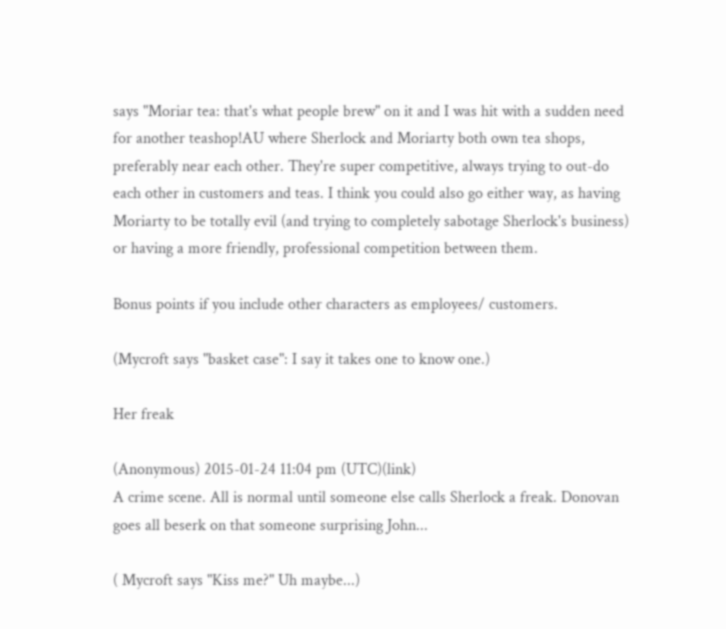says "Moriar tea: that's what people brew" on it and I was hit with a sudden need for another teashop!AU where Sherlock and Moriarty both own tea shops, preferably near each other. They're super competitive, always trying to out-do each other in customers and teas. I think you could also go either way, as having Moriarty to be totally evil (and trying to completely sabotage Sherlock's business) or having a more friendly, professional competition between them.

Bonus points if you include other characters as employees/ customers.

(Mycroft says "basket case": I say it takes one to know one.)

Her freak

(Anonymous) 2015-01-24 11:04 pm (UTC)(link)
A crime scene. All is normal until someone else calls Sherlock a freak. Donovan goes all beserk on that someone surprising John...

( Mycroft says "Kiss me?" Uh maybe...)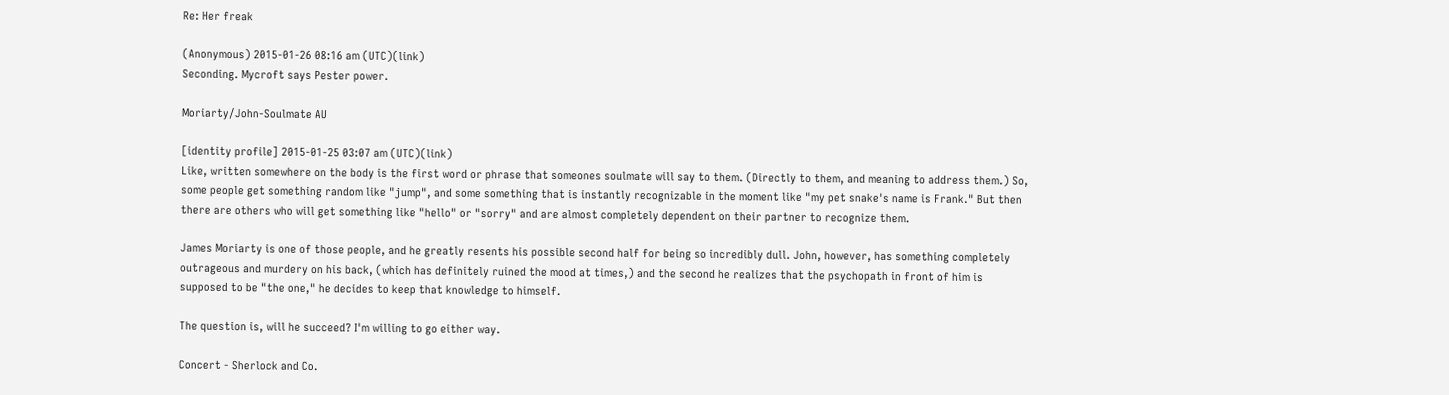Re: Her freak

(Anonymous) 2015-01-26 08:16 am (UTC)(link)
Seconding. Mycroft says Pester power.

Moriarty/John-Soulmate AU

[identity profile] 2015-01-25 03:07 am (UTC)(link)
Like, written somewhere on the body is the first word or phrase that someones soulmate will say to them. (Directly to them, and meaning to address them.) So, some people get something random like "jump", and some something that is instantly recognizable in the moment like "my pet snake's name is Frank." But then there are others who will get something like "hello" or "sorry" and are almost completely dependent on their partner to recognize them.

James Moriarty is one of those people, and he greatly resents his possible second half for being so incredibly dull. John, however, has something completely outrageous and murdery on his back, (which has definitely ruined the mood at times,) and the second he realizes that the psychopath in front of him is supposed to be "the one," he decides to keep that knowledge to himself.

The question is, will he succeed? I'm willing to go either way.

Concert - Sherlock and Co.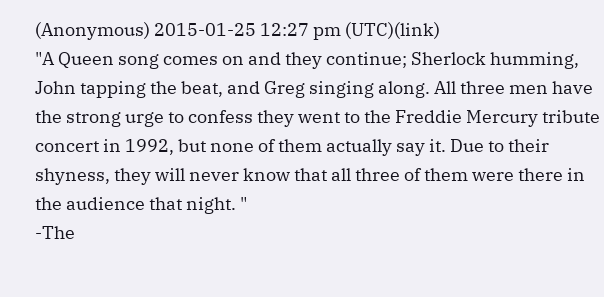(Anonymous) 2015-01-25 12:27 pm (UTC)(link)
"A Queen song comes on and they continue; Sherlock humming, John tapping the beat, and Greg singing along. All three men have the strong urge to confess they went to the Freddie Mercury tribute concert in 1992, but none of them actually say it. Due to their shyness, they will never know that all three of them were there in the audience that night. "
-The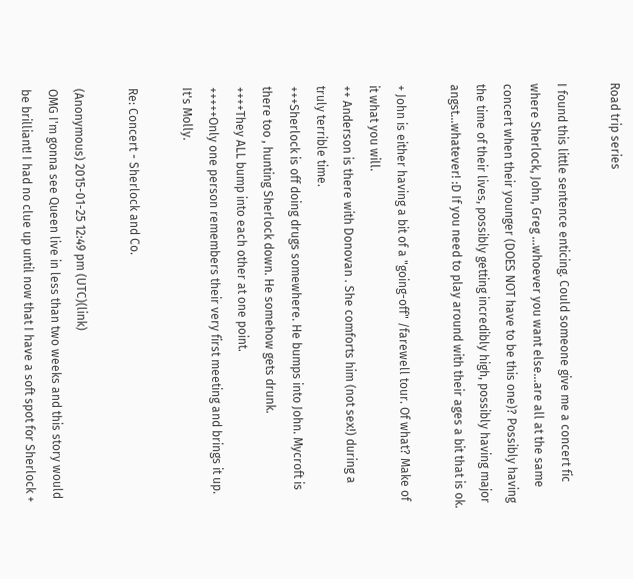Road trip series

I found this little sentence enticing. Could someone give me a concert fic where Sherlock, John, Greg ...whoever you want else...are all at the same concert when their younger (DOES NOT have to be this one)? Possibly having the time of their lives, possibly getting incredibly high, possibly having major angst...whatever! :D If you need to play around with their ages a bit that is ok.

+ John is either having a bit of a "going-off" /farewell tour. Of what? Make of it what you will.
++ Anderson is there with Donovan . She comforts him (not sex!) during a truly terrible time.
+++Sherlock is off doing drugs somewhere. He bumps into John. Mycroft is there too , hunting Sherlock down. He somehow gets drunk.
++++They ALL bump into each other at one point.
+++++Only one person remembers their very first meeting and brings it up. It's Molly.

Re: Concert - Sherlock and Co.

(Anonymous) 2015-01-25 12:49 pm (UTC)(link)
OMG I'm gonna see Queen live in less than two weeks and this story would be brilliant! I had no clue up until now that I have a soft spot for Sherlock +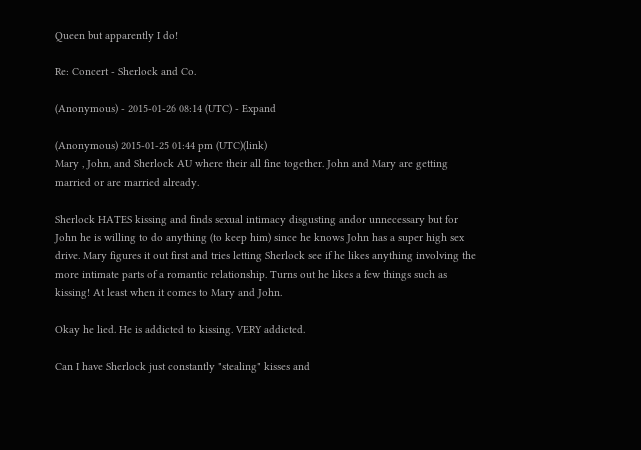Queen but apparently I do!

Re: Concert - Sherlock and Co.

(Anonymous) - 2015-01-26 08:14 (UTC) - Expand

(Anonymous) 2015-01-25 01:44 pm (UTC)(link)
Mary , John, and Sherlock AU where their all fine together. John and Mary are getting married or are married already.

Sherlock HATES kissing and finds sexual intimacy disgusting andor unnecessary but for John he is willing to do anything (to keep him) since he knows John has a super high sex drive. Mary figures it out first and tries letting Sherlock see if he likes anything involving the more intimate parts of a romantic relationship. Turns out he likes a few things such as kissing! At least when it comes to Mary and John.

Okay he lied. He is addicted to kissing. VERY addicted.

Can I have Sherlock just constantly "stealing" kisses and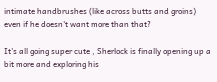intimate handbrushes (like across butts and groins) even if he doesn't want more than that?

It's all going super cute , Sherlock is finally opening up a bit more and exploring his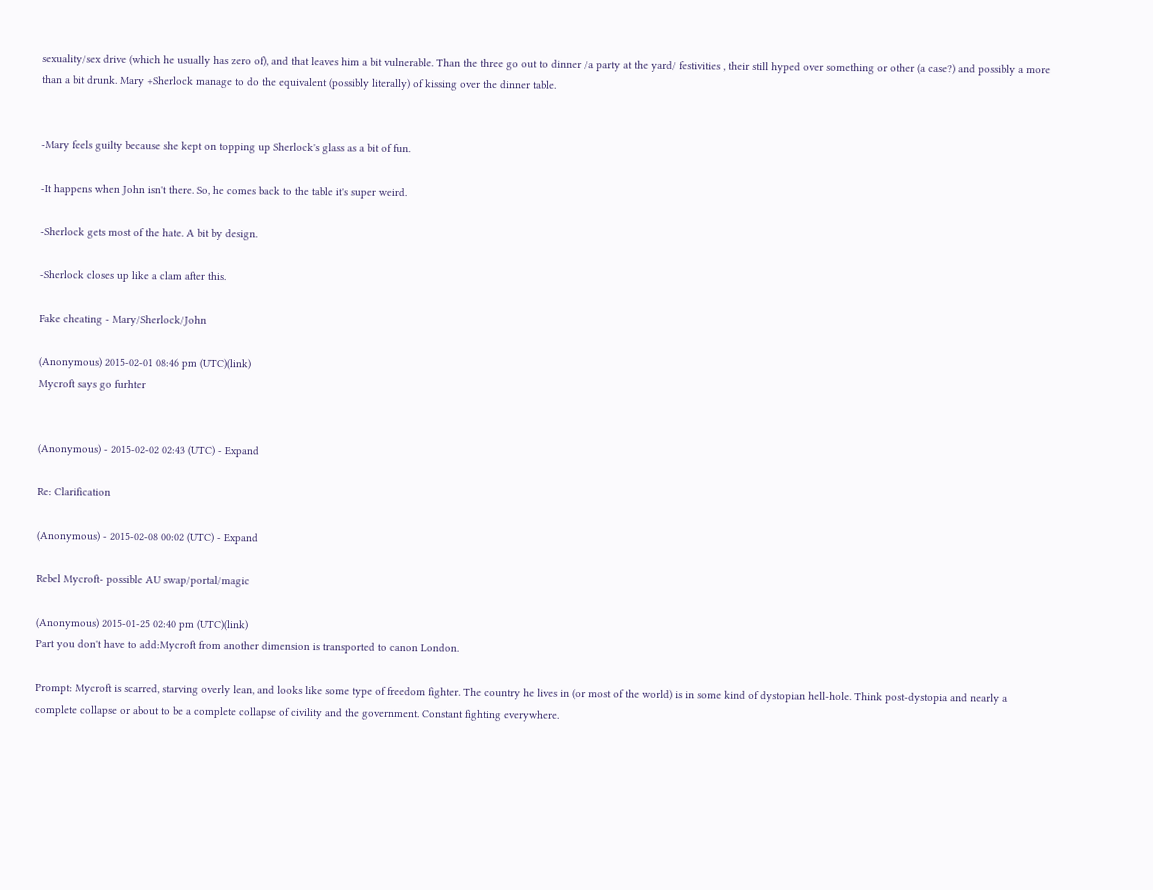sexuality/sex drive (which he usually has zero of), and that leaves him a bit vulnerable. Than the three go out to dinner /a party at the yard/ festivities , their still hyped over something or other (a case?) and possibly a more than a bit drunk. Mary +Sherlock manage to do the equivalent (possibly literally) of kissing over the dinner table.


-Mary feels guilty because she kept on topping up Sherlock's glass as a bit of fun.

-It happens when John isn't there. So, he comes back to the table it's super weird.

-Sherlock gets most of the hate. A bit by design.

-Sherlock closes up like a clam after this.

Fake cheating - Mary/Sherlock/John

(Anonymous) 2015-02-01 08:46 pm (UTC)(link)
Mycroft says go furhter


(Anonymous) - 2015-02-02 02:43 (UTC) - Expand

Re: Clarification

(Anonymous) - 2015-02-08 00:02 (UTC) - Expand

Rebel Mycroft- possible AU swap/portal/magic

(Anonymous) 2015-01-25 02:40 pm (UTC)(link)
Part you don't have to add:Mycroft from another dimension is transported to canon London.

Prompt: Mycroft is scarred, starving overly lean, and looks like some type of freedom fighter. The country he lives in (or most of the world) is in some kind of dystopian hell-hole. Think post-dystopia and nearly a complete collapse or about to be a complete collapse of civility and the government. Constant fighting everywhere.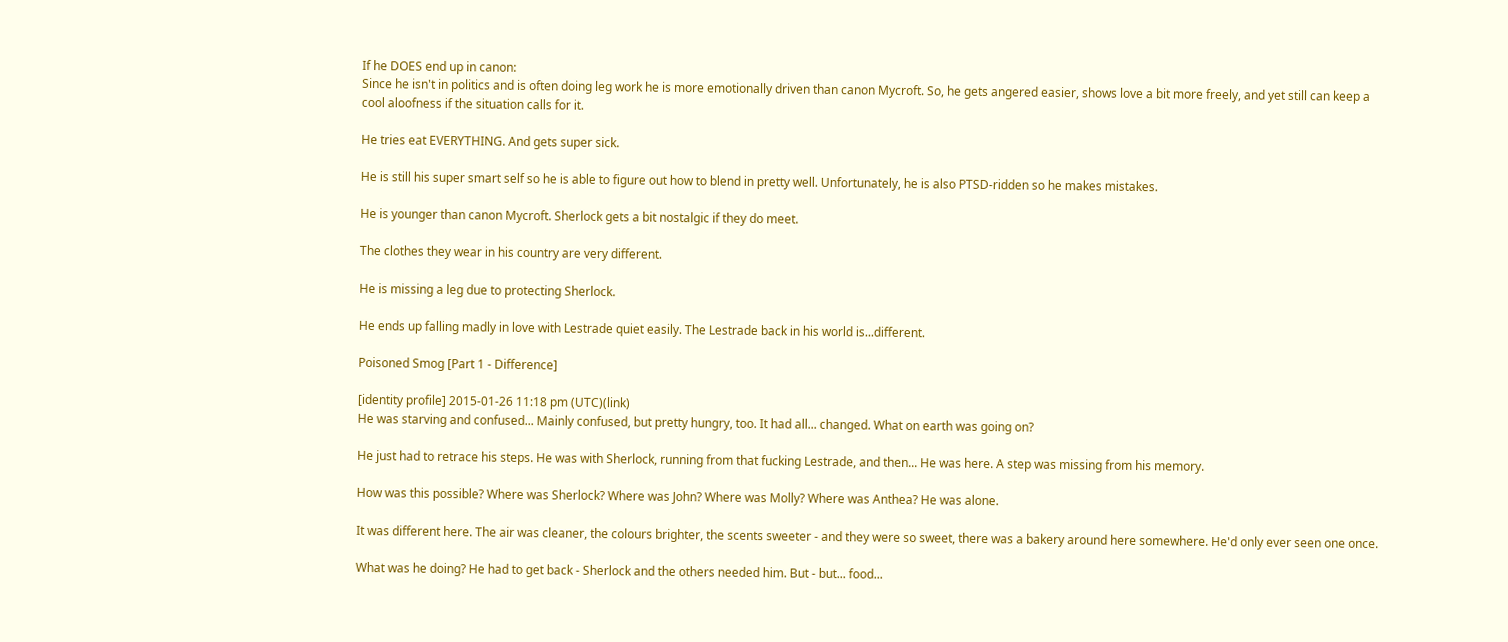If he DOES end up in canon:
Since he isn't in politics and is often doing leg work he is more emotionally driven than canon Mycroft. So, he gets angered easier, shows love a bit more freely, and yet still can keep a cool aloofness if the situation calls for it.

He tries eat EVERYTHING. And gets super sick.

He is still his super smart self so he is able to figure out how to blend in pretty well. Unfortunately, he is also PTSD-ridden so he makes mistakes.

He is younger than canon Mycroft. Sherlock gets a bit nostalgic if they do meet.

The clothes they wear in his country are very different.

He is missing a leg due to protecting Sherlock.

He ends up falling madly in love with Lestrade quiet easily. The Lestrade back in his world is...different.

Poisoned Smog [Part 1 - Difference]

[identity profile] 2015-01-26 11:18 pm (UTC)(link)
He was starving and confused... Mainly confused, but pretty hungry, too. It had all... changed. What on earth was going on?

He just had to retrace his steps. He was with Sherlock, running from that fucking Lestrade, and then... He was here. A step was missing from his memory.

How was this possible? Where was Sherlock? Where was John? Where was Molly? Where was Anthea? He was alone.

It was different here. The air was cleaner, the colours brighter, the scents sweeter - and they were so sweet, there was a bakery around here somewhere. He'd only ever seen one once.

What was he doing? He had to get back - Sherlock and the others needed him. But - but... food...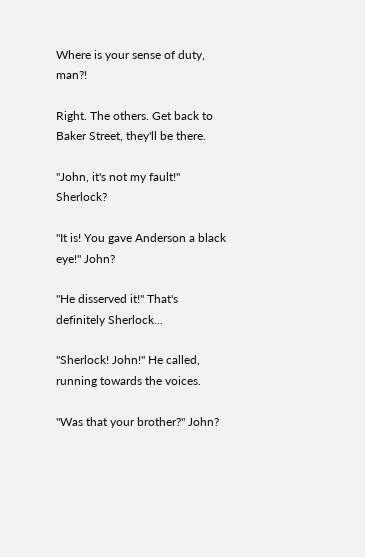Where is your sense of duty, man?!

Right. The others. Get back to Baker Street, they'll be there.

"John, it's not my fault!" Sherlock?

"It is! You gave Anderson a black eye!" John?

"He disserved it!" That's definitely Sherlock...

"Sherlock! John!" He called, running towards the voices.

"Was that your brother?" John?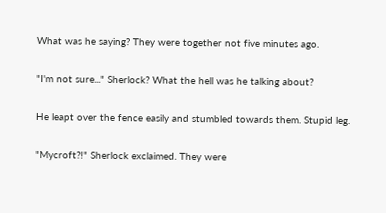What was he saying? They were together not five minutes ago.

"I'm not sure..." Sherlock? What the hell was he talking about?

He leapt over the fence easily and stumbled towards them. Stupid leg.

"Mycroft?!" Sherlock exclaimed. They were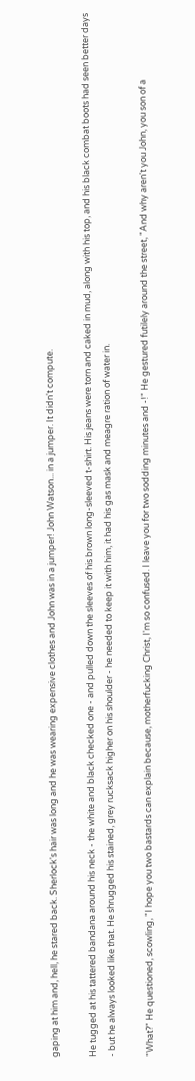gaping at him and, hell, he stared back. Sherlock's hair was long and he was wearing expensive clothes and John was in a jumper! John Watson... in a jumper. It didn't compute.

He tugged at his tattered bandana around his neck - the white and black checked one - and pulled down the sleeves of his brown long-sleeved t-shirt. His jeans were torn and caked in mud, along with his top, and his black combat boots had seen better days - but he always looked like that. He shrugged his stained, grey rucksack higher on his shoulder - he needed to keep it with him, it had his gas mask and meagre ration of water in.

"What?" He questioned, scowling, "I hope you two bastards can explain because, motherfucking Christ, I'm so confused. I leave you for two sodding minutes and -!" He gestured futilely around the street, "And why aren't you John, you son of a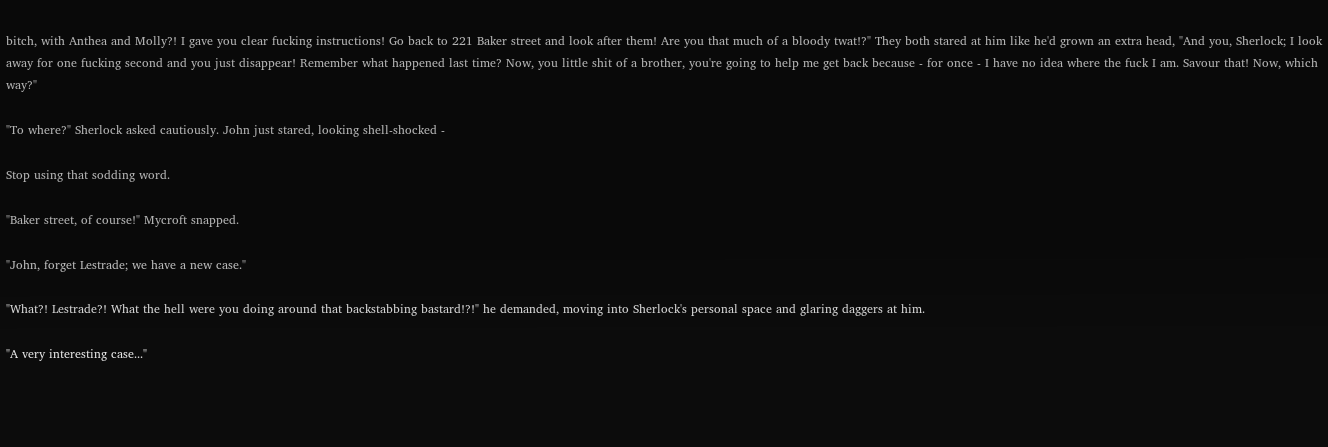bitch, with Anthea and Molly?! I gave you clear fucking instructions! Go back to 221 Baker street and look after them! Are you that much of a bloody twat!?" They both stared at him like he'd grown an extra head, "And you, Sherlock; I look away for one fucking second and you just disappear! Remember what happened last time? Now, you little shit of a brother, you're going to help me get back because - for once - I have no idea where the fuck I am. Savour that! Now, which way?"

"To where?" Sherlock asked cautiously. John just stared, looking shell-shocked -

Stop using that sodding word.

"Baker street, of course!" Mycroft snapped.

"John, forget Lestrade; we have a new case."

"What?! Lestrade?! What the hell were you doing around that backstabbing bastard!?!" he demanded, moving into Sherlock's personal space and glaring daggers at him.

"A very interesting case..."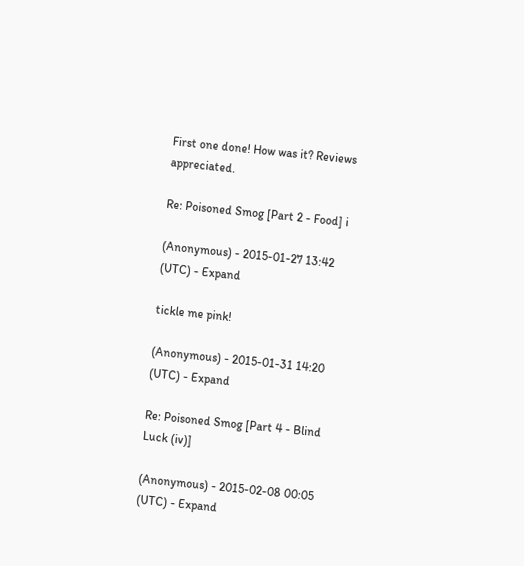First one done! How was it? Reviews appreciated.

Re: Poisoned Smog [Part 2 - Food] i

(Anonymous) - 2015-01-27 13:42 (UTC) - Expand

tickle me pink!

(Anonymous) - 2015-01-31 14:20 (UTC) - Expand

Re: Poisoned Smog [Part 4 - Blind Luck (iv)]

(Anonymous) - 2015-02-08 00:05 (UTC) - Expand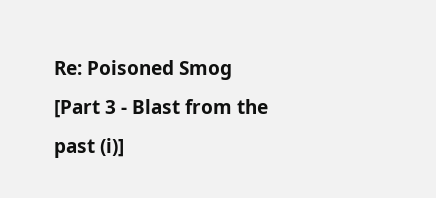Re: Poisoned Smog [Part 3 - Blast from the past (i)]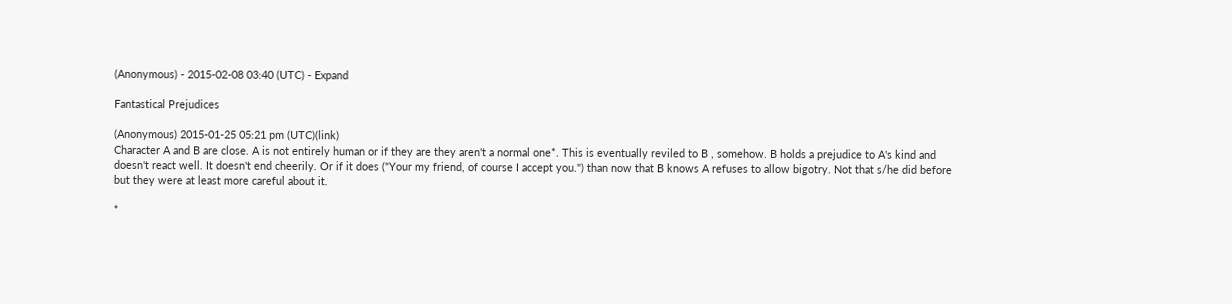(Anonymous) - 2015-02-08 03:40 (UTC) - Expand

Fantastical Prejudices

(Anonymous) 2015-01-25 05:21 pm (UTC)(link)
Character A and B are close. A is not entirely human or if they are they aren't a normal one*. This is eventually reviled to B , somehow. B holds a prejudice to A's kind and doesn't react well. It doesn't end cheerily. Or if it does ("Your my friend, of course I accept you.") than now that B knows A refuses to allow bigotry. Not that s/he did before but they were at least more careful about it.

*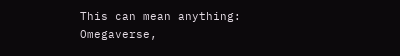This can mean anything: Omegaverse,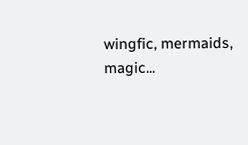wingfic, mermaids, magic...